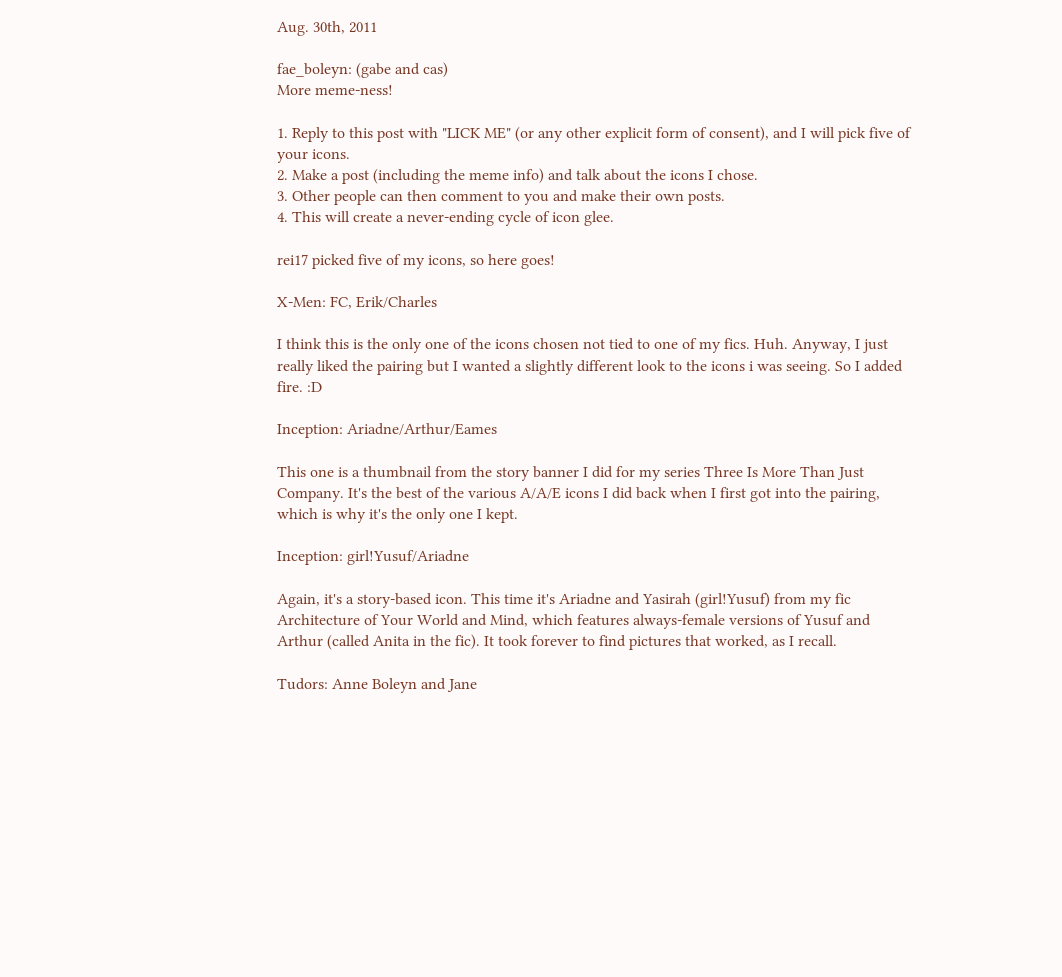Aug. 30th, 2011

fae_boleyn: (gabe and cas)
More meme-ness!

1. Reply to this post with "LICK ME" (or any other explicit form of consent), and I will pick five of your icons.
2. Make a post (including the meme info) and talk about the icons I chose.
3. Other people can then comment to you and make their own posts.
4. This will create a never-ending cycle of icon glee.

rei17 picked five of my icons, so here goes!

X-Men: FC, Erik/Charles

I think this is the only one of the icons chosen not tied to one of my fics. Huh. Anyway, I just really liked the pairing but I wanted a slightly different look to the icons i was seeing. So I added fire. :D

Inception: Ariadne/Arthur/Eames

This one is a thumbnail from the story banner I did for my series Three Is More Than Just Company. It's the best of the various A/A/E icons I did back when I first got into the pairing, which is why it's the only one I kept.

Inception: girl!Yusuf/Ariadne

Again, it's a story-based icon. This time it's Ariadne and Yasirah (girl!Yusuf) from my fic Architecture of Your World and Mind, which features always-female versions of Yusuf and Arthur (called Anita in the fic). It took forever to find pictures that worked, as I recall.

Tudors: Anne Boleyn and Jane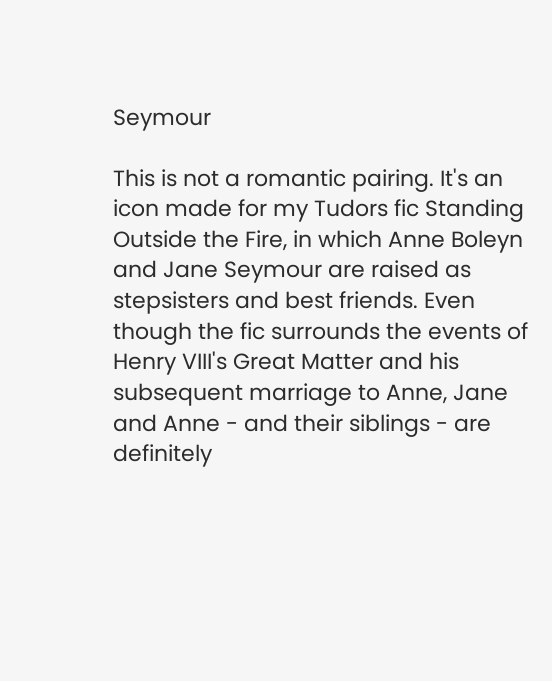Seymour

This is not a romantic pairing. It's an icon made for my Tudors fic Standing Outside the Fire, in which Anne Boleyn and Jane Seymour are raised as stepsisters and best friends. Even though the fic surrounds the events of Henry VIII's Great Matter and his subsequent marriage to Anne, Jane and Anne - and their siblings - are definitely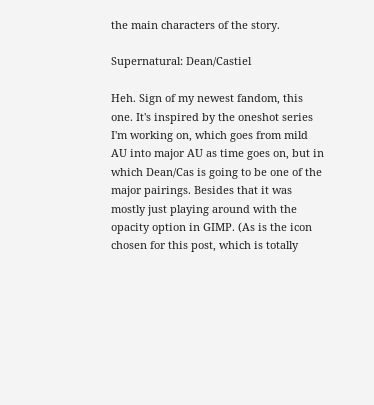the main characters of the story.

Supernatural: Dean/Castiel

Heh. Sign of my newest fandom, this one. It's inspired by the oneshot series I'm working on, which goes from mild AU into major AU as time goes on, but in which Dean/Cas is going to be one of the major pairings. Besides that it was mostly just playing around with the opacity option in GIMP. (As is the icon chosen for this post, which is totally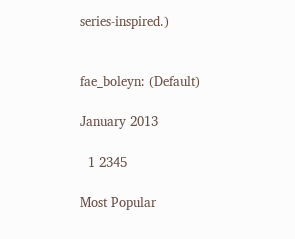series-inspired.)


fae_boleyn: (Default)

January 2013

  1 2345

Most Popular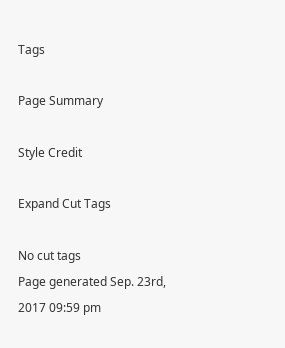Tags

Page Summary

Style Credit

Expand Cut Tags

No cut tags
Page generated Sep. 23rd, 2017 09:59 pm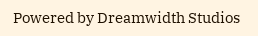Powered by Dreamwidth Studios